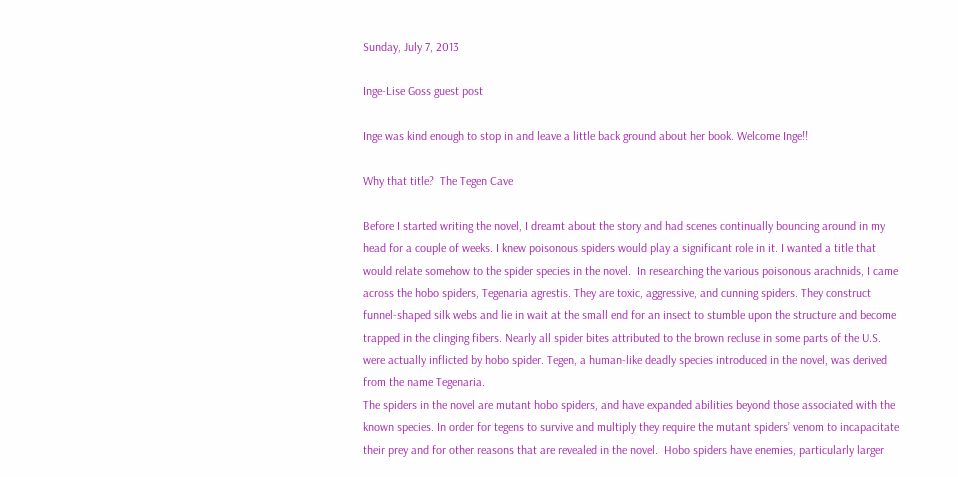Sunday, July 7, 2013

Inge-Lise Goss guest post

Inge was kind enough to stop in and leave a little back ground about her book. Welcome Inge!!

Why that title?  The Tegen Cave

Before I started writing the novel, I dreamt about the story and had scenes continually bouncing around in my head for a couple of weeks. I knew poisonous spiders would play a significant role in it. I wanted a title that would relate somehow to the spider species in the novel.  In researching the various poisonous arachnids, I came across the hobo spiders, Tegenaria agrestis. They are toxic, aggressive, and cunning spiders. They construct funnel-shaped silk webs and lie in wait at the small end for an insect to stumble upon the structure and become trapped in the clinging fibers. Nearly all spider bites attributed to the brown recluse in some parts of the U.S. were actually inflicted by hobo spider. Tegen, a human-like deadly species introduced in the novel, was derived from the name Tegenaria.
The spiders in the novel are mutant hobo spiders, and have expanded abilities beyond those associated with the known species. In order for tegens to survive and multiply they require the mutant spiders’ venom to incapacitate their prey and for other reasons that are revealed in the novel.  Hobo spiders have enemies, particularly larger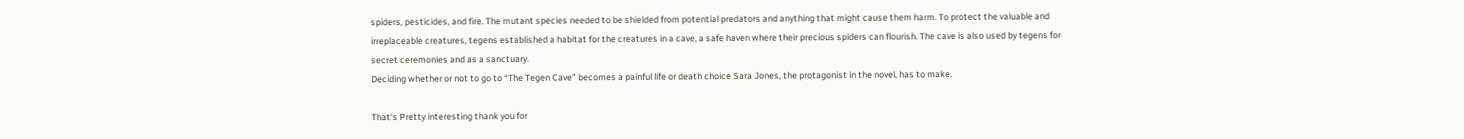spiders, pesticides, and fire. The mutant species needed to be shielded from potential predators and anything that might cause them harm. To protect the valuable and irreplaceable creatures, tegens established a habitat for the creatures in a cave, a safe haven where their precious spiders can flourish. The cave is also used by tegens for secret ceremonies and as a sanctuary.
Deciding whether or not to go to “The Tegen Cave” becomes a painful life or death choice Sara Jones, the protagonist in the novel, has to make.

That's Pretty interesting thank you for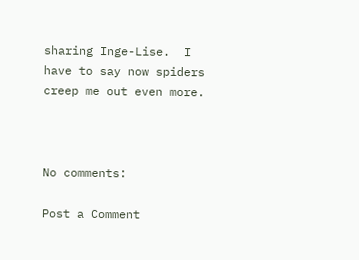sharing Inge-Lise.  I have to say now spiders creep me out even more.



No comments:

Post a Comment